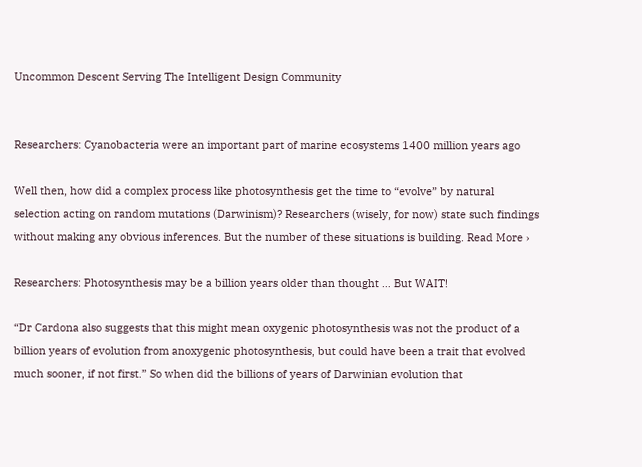Uncommon Descent Serving The Intelligent Design Community


Researchers: Cyanobacteria were an important part of marine ecosystems 1400 million years ago

Well then, how did a complex process like photosynthesis get the time to “evolve” by natural selection acting on random mutations (Darwinism)? Researchers (wisely, for now) state such findings without making any obvious inferences. But the number of these situations is building. Read More ›

Researchers: Photosynthesis may be a billion years older than thought … But WAIT!

“Dr Cardona also suggests that this might mean oxygenic photosynthesis was not the product of a billion years of evolution from anoxygenic photosynthesis, but could have been a trait that evolved much sooner, if not first.” So when did the billions of years of Darwinian evolution that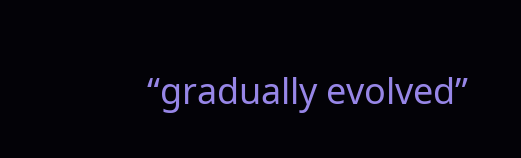“gradually evolved”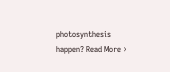photosynthesis happen? Read More ›